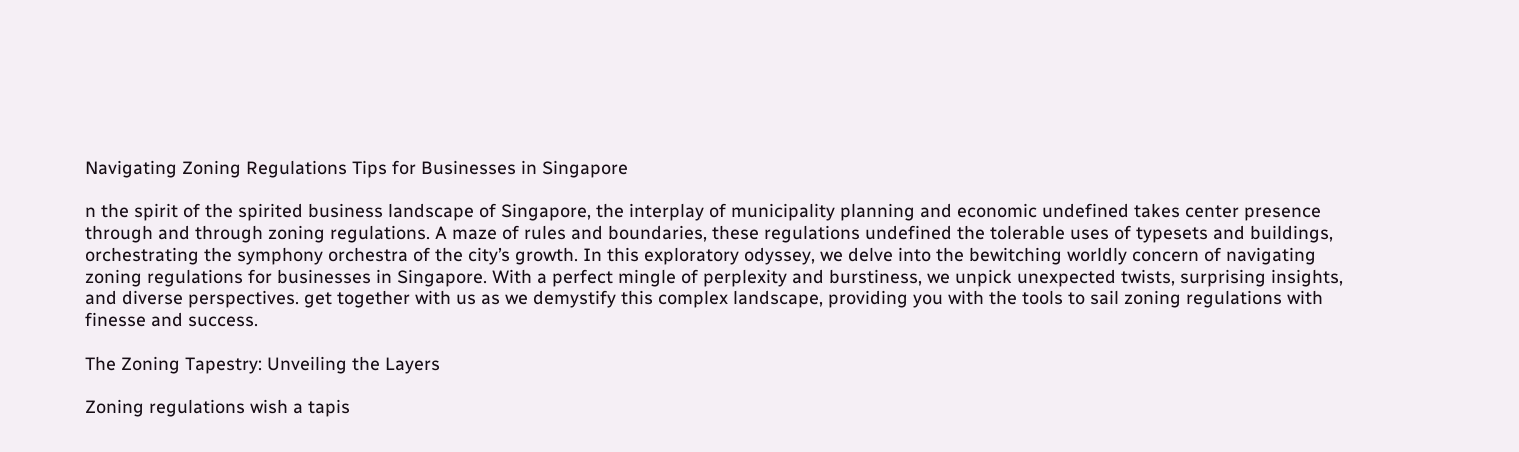Navigating Zoning Regulations Tips for Businesses in Singapore

n the spirit of the spirited business landscape of Singapore, the interplay of municipality planning and economic undefined takes center presence through and through zoning regulations. A maze of rules and boundaries, these regulations undefined the tolerable uses of typesets and buildings, orchestrating the symphony orchestra of the city’s growth. In this exploratory odyssey, we delve into the bewitching worldly concern of navigating zoning regulations for businesses in Singapore. With a perfect mingle of perplexity and burstiness, we unpick unexpected twists, surprising insights, and diverse perspectives. get together with us as we demystify this complex landscape, providing you with the tools to sail zoning regulations with finesse and success.

The Zoning Tapestry: Unveiling the Layers

Zoning regulations wish a tapis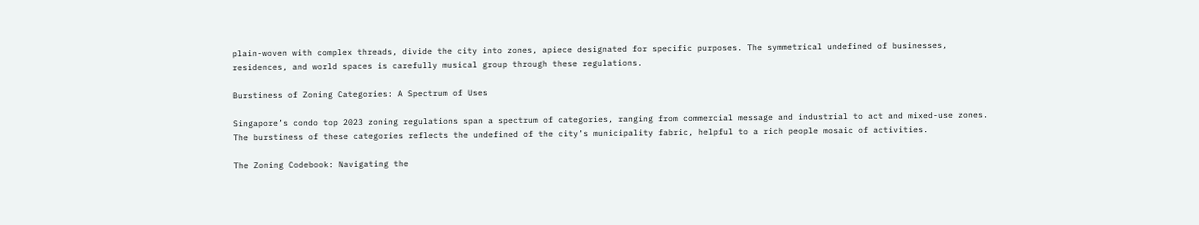plain-woven with complex threads, divide the city into zones, apiece designated for specific purposes. The symmetrical undefined of businesses, residences, and world spaces is carefully musical group through these regulations.

Burstiness of Zoning Categories: A Spectrum of Uses

Singapore’s condo top 2023 zoning regulations span a spectrum of categories, ranging from commercial message and industrial to act and mixed-use zones. The burstiness of these categories reflects the undefined of the city’s municipality fabric, helpful to a rich people mosaic of activities.

The Zoning Codebook: Navigating the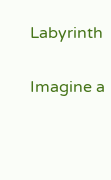Labyrinth

Imagine a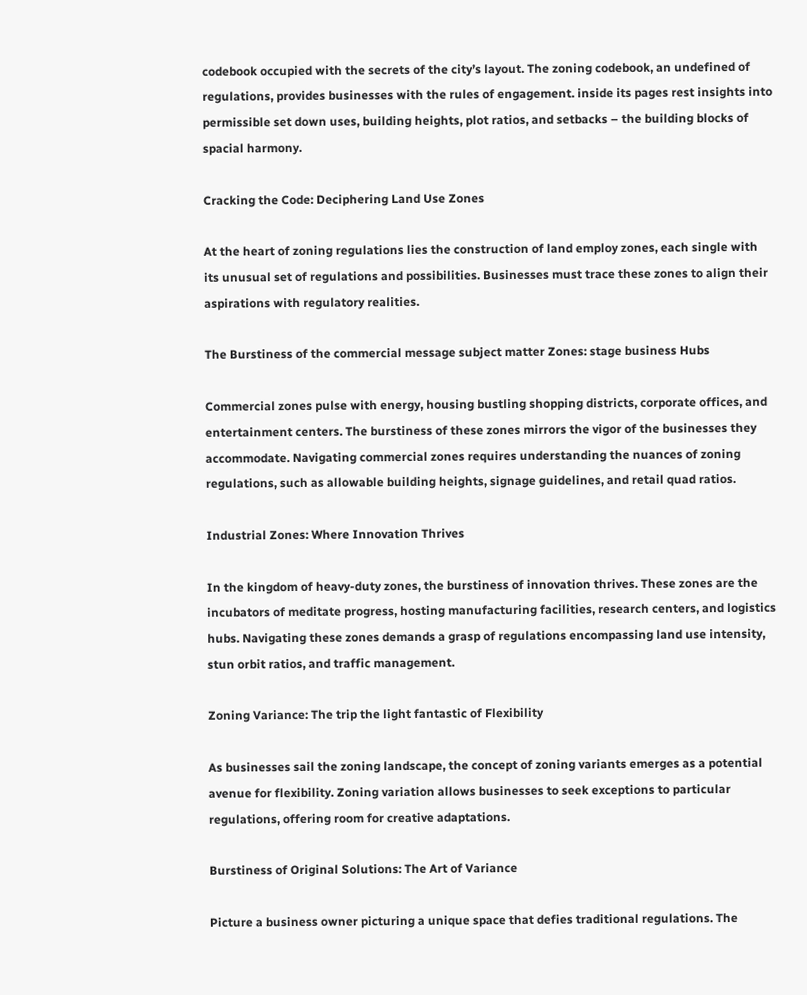codebook occupied with the secrets of the city’s layout. The zoning codebook, an undefined of regulations, provides businesses with the rules of engagement. inside its pages rest insights into permissible set down uses, building heights, plot ratios, and setbacks – the building blocks of spacial harmony.

Cracking the Code: Deciphering Land Use Zones

At the heart of zoning regulations lies the construction of land employ zones, each single with its unusual set of regulations and possibilities. Businesses must trace these zones to align their aspirations with regulatory realities.

The Burstiness of the commercial message subject matter Zones: stage business Hubs

Commercial zones pulse with energy, housing bustling shopping districts, corporate offices, and entertainment centers. The burstiness of these zones mirrors the vigor of the businesses they accommodate. Navigating commercial zones requires understanding the nuances of zoning regulations, such as allowable building heights, signage guidelines, and retail quad ratios.

Industrial Zones: Where Innovation Thrives

In the kingdom of heavy-duty zones, the burstiness of innovation thrives. These zones are the incubators of meditate progress, hosting manufacturing facilities, research centers, and logistics hubs. Navigating these zones demands a grasp of regulations encompassing land use intensity, stun orbit ratios, and traffic management.

Zoning Variance: The trip the light fantastic of Flexibility

As businesses sail the zoning landscape, the concept of zoning variants emerges as a potential avenue for flexibility. Zoning variation allows businesses to seek exceptions to particular regulations, offering room for creative adaptations.

Burstiness of Original Solutions: The Art of Variance

Picture a business owner picturing a unique space that defies traditional regulations. The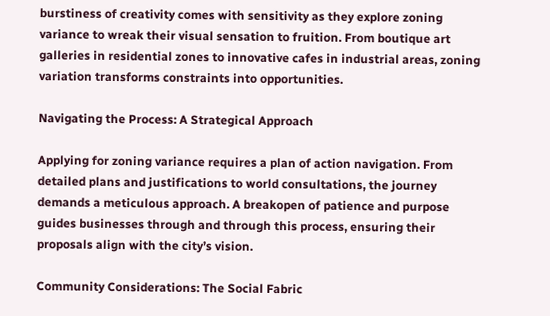burstiness of creativity comes with sensitivity as they explore zoning variance to wreak their visual sensation to fruition. From boutique art galleries in residential zones to innovative cafes in industrial areas, zoning variation transforms constraints into opportunities.

Navigating the Process: A Strategical Approach

Applying for zoning variance requires a plan of action navigation. From detailed plans and justifications to world consultations, the journey demands a meticulous approach. A breakopen of patience and purpose guides businesses through and through this process, ensuring their proposals align with the city’s vision.

Community Considerations: The Social Fabric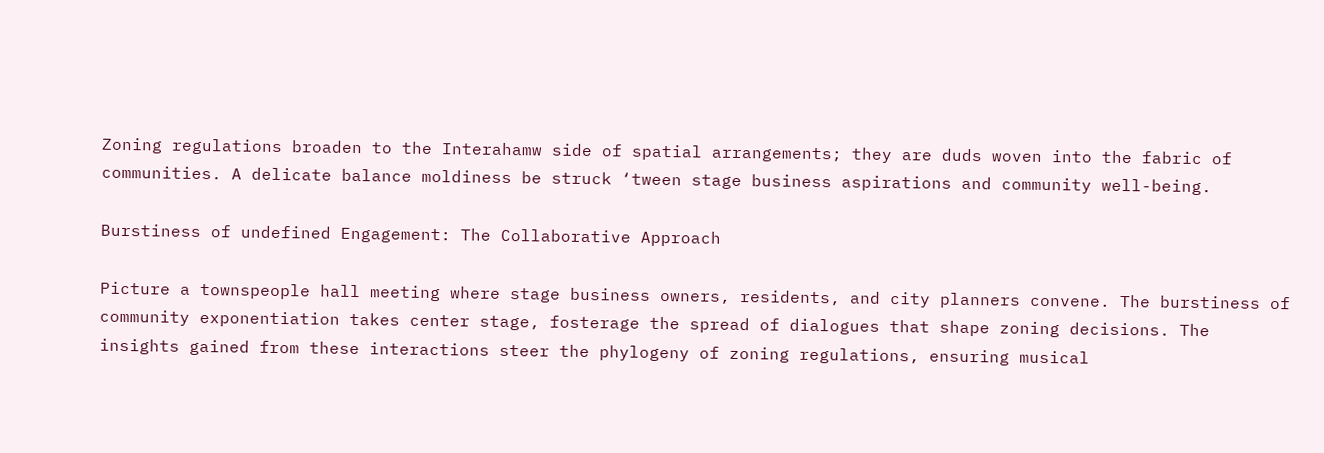Zoning regulations broaden to the Interahamw side of spatial arrangements; they are duds woven into the fabric of communities. A delicate balance moldiness be struck ‘tween stage business aspirations and community well-being.

Burstiness of undefined Engagement: The Collaborative Approach

Picture a townspeople hall meeting where stage business owners, residents, and city planners convene. The burstiness of community exponentiation takes center stage, fosterage the spread of dialogues that shape zoning decisions. The insights gained from these interactions steer the phylogeny of zoning regulations, ensuring musical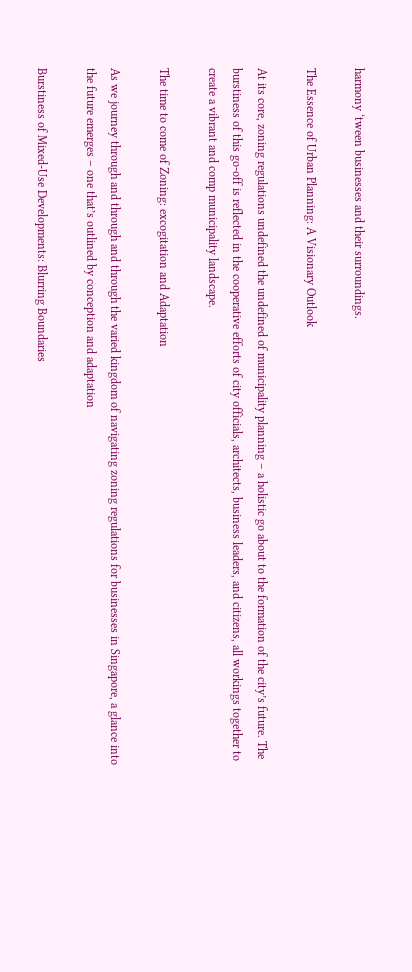harmony ‘tween businesses and their surroundings.

The Essence of Urban Planning: A Visionary Outlook

At its core, zoning regulations undefined the undefined of municipality planning – a holistic go about to the formation of the city’s future. The burstiness of this go-off is reflected in the cooperative efforts of city officials, architects, business leaders, and citizens, all workings together to create a vibrant and comp municipality landscape.

The time to come of Zoning: excogitation and Adaptation

As we journey through and through and through the varied kingdom of navigating zoning regulations for businesses in Singapore, a glance into the future emerges – one that’s outlined by conception and adaptation

Burstiness of Mixed-Use Developments: Blurring Boundaries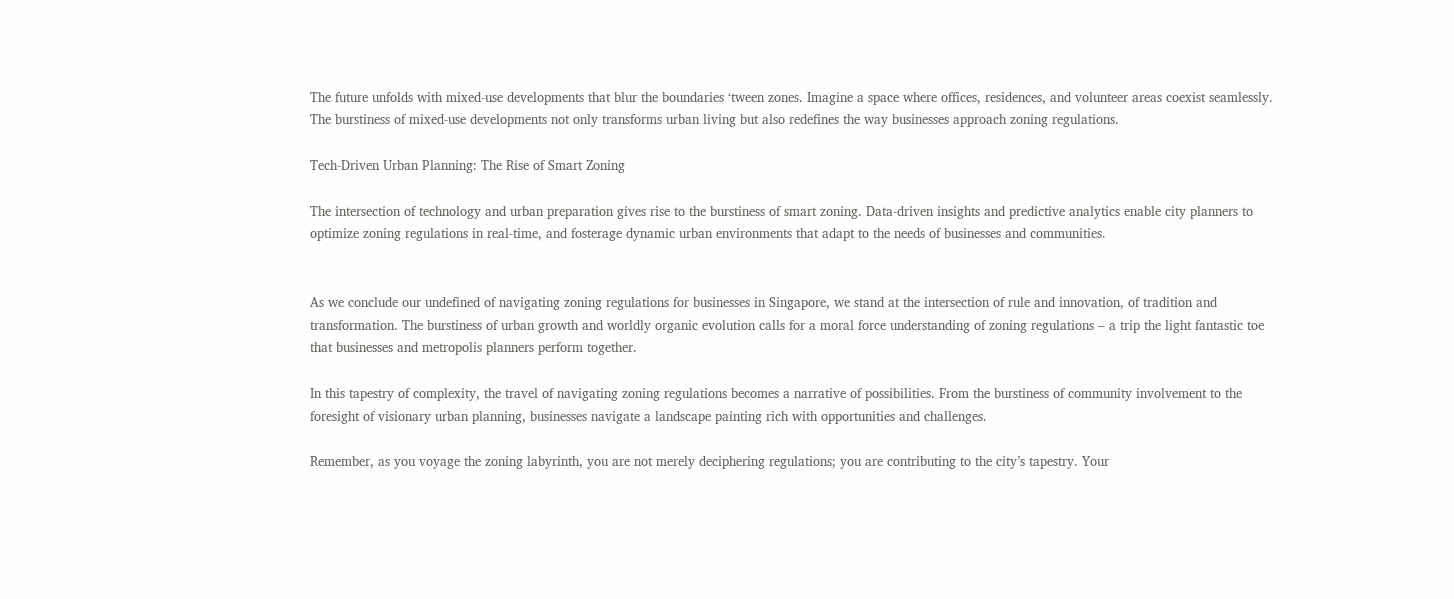The future unfolds with mixed-use developments that blur the boundaries ‘tween zones. Imagine a space where offices, residences, and volunteer areas coexist seamlessly. The burstiness of mixed-use developments not only transforms urban living but also redefines the way businesses approach zoning regulations.

Tech-Driven Urban Planning: The Rise of Smart Zoning

The intersection of technology and urban preparation gives rise to the burstiness of smart zoning. Data-driven insights and predictive analytics enable city planners to optimize zoning regulations in real-time, and fosterage dynamic urban environments that adapt to the needs of businesses and communities.


As we conclude our undefined of navigating zoning regulations for businesses in Singapore, we stand at the intersection of rule and innovation, of tradition and transformation. The burstiness of urban growth and worldly organic evolution calls for a moral force understanding of zoning regulations – a trip the light fantastic toe that businesses and metropolis planners perform together.

In this tapestry of complexity, the travel of navigating zoning regulations becomes a narrative of possibilities. From the burstiness of community involvement to the foresight of visionary urban planning, businesses navigate a landscape painting rich with opportunities and challenges.

Remember, as you voyage the zoning labyrinth, you are not merely deciphering regulations; you are contributing to the city’s tapestry. Your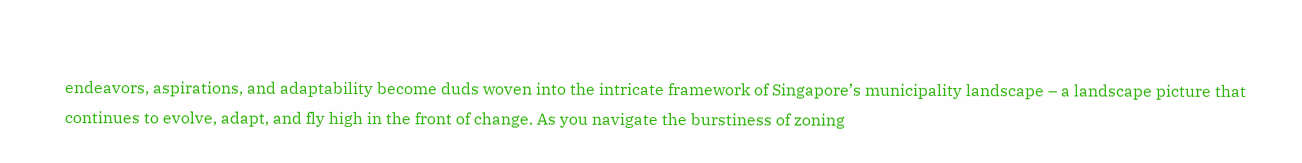endeavors, aspirations, and adaptability become duds woven into the intricate framework of Singapore’s municipality landscape – a landscape picture that continues to evolve, adapt, and fly high in the front of change. As you navigate the burstiness of zoning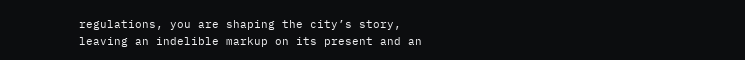regulations, you are shaping the city’s story, leaving an indelible markup on its present and an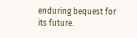enduring bequest for its future.